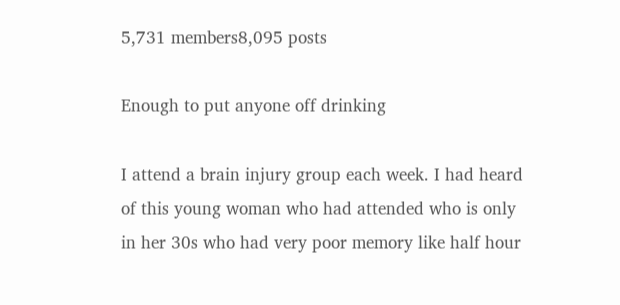5,731 members8,095 posts

Enough to put anyone off drinking

I attend a brain injury group each week. I had heard of this young woman who had attended who is only in her 30s who had very poor memory like half hour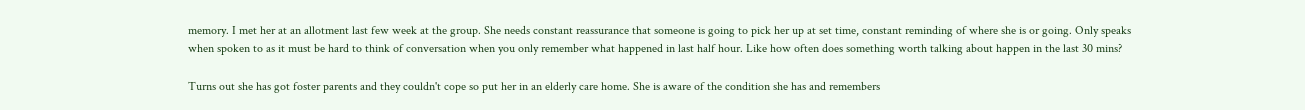memory. I met her at an allotment last few week at the group. She needs constant reassurance that someone is going to pick her up at set time, constant reminding of where she is or going. Only speaks when spoken to as it must be hard to think of conversation when you only remember what happened in last half hour. Like how often does something worth talking about happen in the last 30 mins?

Turns out she has got foster parents and they couldn't cope so put her in an elderly care home. She is aware of the condition she has and remembers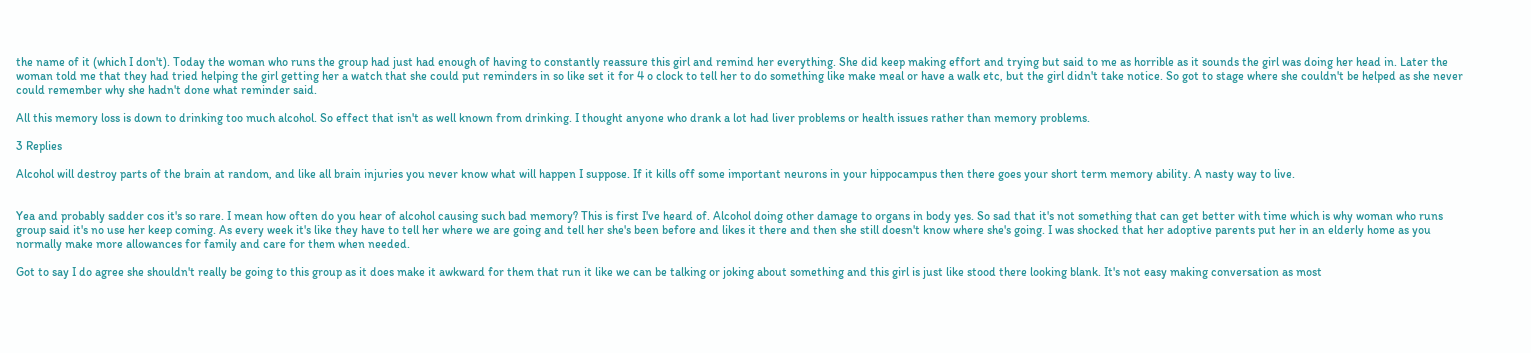the name of it (which I don't). Today the woman who runs the group had just had enough of having to constantly reassure this girl and remind her everything. She did keep making effort and trying but said to me as horrible as it sounds the girl was doing her head in. Later the woman told me that they had tried helping the girl getting her a watch that she could put reminders in so like set it for 4 o clock to tell her to do something like make meal or have a walk etc, but the girl didn't take notice. So got to stage where she couldn't be helped as she never could remember why she hadn't done what reminder said.

All this memory loss is down to drinking too much alcohol. So effect that isn't as well known from drinking. I thought anyone who drank a lot had liver problems or health issues rather than memory problems.

3 Replies

Alcohol will destroy parts of the brain at random, and like all brain injuries you never know what will happen I suppose. If it kills off some important neurons in your hippocampus then there goes your short term memory ability. A nasty way to live.


Yea and probably sadder cos it's so rare. I mean how often do you hear of alcohol causing such bad memory? This is first I've heard of. Alcohol doing other damage to organs in body yes. So sad that it's not something that can get better with time which is why woman who runs group said it's no use her keep coming. As every week it's like they have to tell her where we are going and tell her she's been before and likes it there and then she still doesn't know where she's going. I was shocked that her adoptive parents put her in an elderly home as you normally make more allowances for family and care for them when needed.

Got to say I do agree she shouldn't really be going to this group as it does make it awkward for them that run it like we can be talking or joking about something and this girl is just like stood there looking blank. It's not easy making conversation as most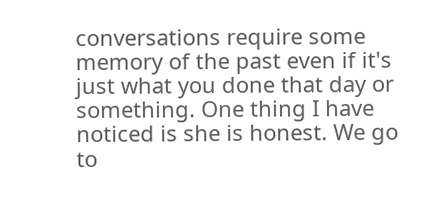conversations require some memory of the past even if it's just what you done that day or something. One thing I have noticed is she is honest. We go to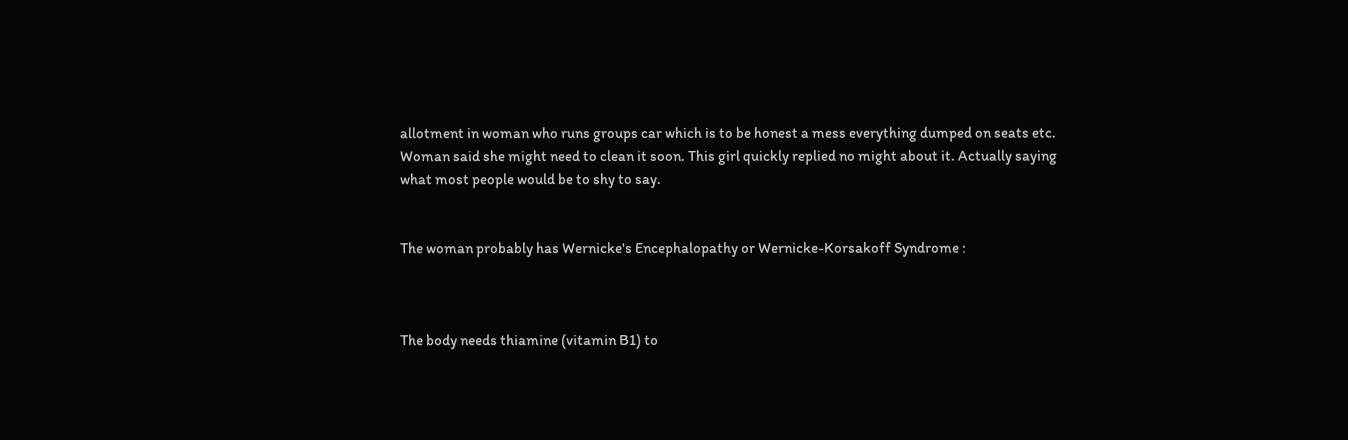allotment in woman who runs groups car which is to be honest a mess everything dumped on seats etc. Woman said she might need to clean it soon. This girl quickly replied no might about it. Actually saying what most people would be to shy to say.


The woman probably has Wernicke's Encephalopathy or Wernicke-Korsakoff Syndrome :



The body needs thiamine (vitamin B1) to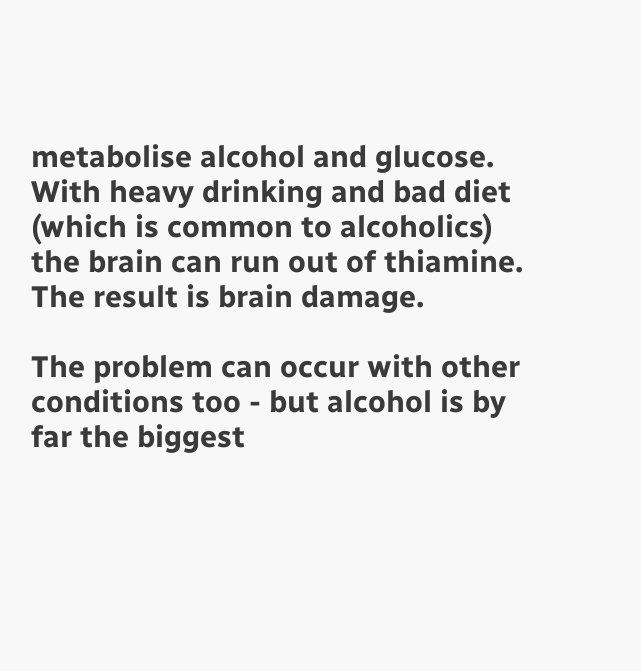metabolise alcohol and glucose. With heavy drinking and bad diet (which is common to alcoholics) the brain can run out of thiamine. The result is brain damage.

The problem can occur with other conditions too - but alcohol is by far the biggest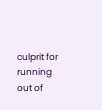culprit for running out of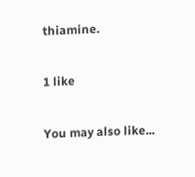thiamine.

1 like

You may also like...